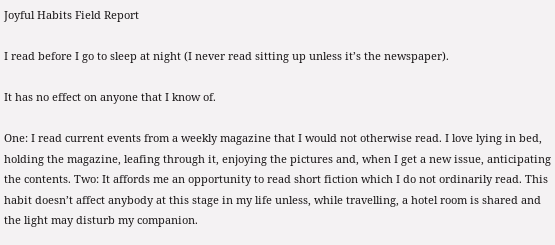Joyful Habits Field Report

I read before I go to sleep at night (I never read sitting up unless it’s the newspaper).

It has no effect on anyone that I know of.

One: I read current events from a weekly magazine that I would not otherwise read. I love lying in bed, holding the magazine, leafing through it, enjoying the pictures and, when I get a new issue, anticipating the contents. Two: It affords me an opportunity to read short fiction which I do not ordinarily read. This habit doesn’t affect anybody at this stage in my life unless, while travelling, a hotel room is shared and the light may disturb my companion.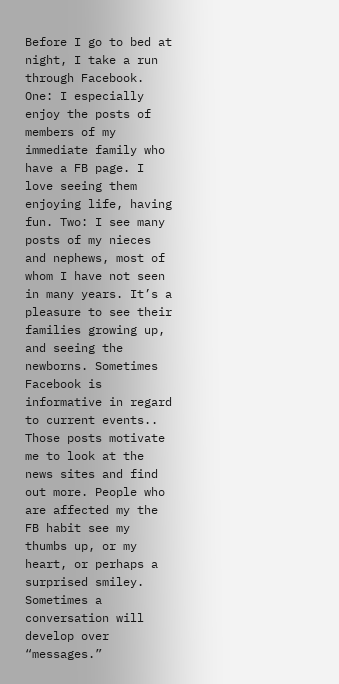Before I go to bed at night, I take a run through Facebook. One: I especially enjoy the posts of members of my immediate family who have a FB page. I love seeing them enjoying life, having fun. Two: I see many posts of my nieces and nephews, most of whom I have not seen in many years. It’s a pleasure to see their families growing up, and seeing the newborns. Sometimes Facebook is informative in regard to current events.. Those posts motivate me to look at the news sites and find out more. People who are affected my the FB habit see my thumbs up, or my heart, or perhaps a surprised smiley. Sometimes a conversation will develop over “messages.”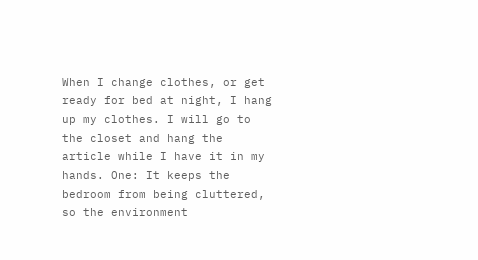When I change clothes, or get ready for bed at night, I hang up my clothes. I will go to the closet and hang the article while I have it in my hands. One: It keeps the bedroom from being cluttered, so the environment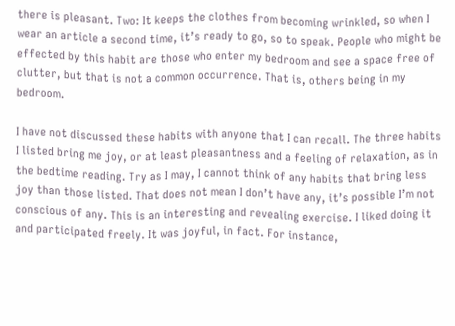there is pleasant. Two: It keeps the clothes from becoming wrinkled, so when I wear an article a second time, it’s ready to go, so to speak. People who might be effected by this habit are those who enter my bedroom and see a space free of clutter, but that is not a common occurrence. That is, others being in my bedroom.

I have not discussed these habits with anyone that I can recall. The three habits I listed bring me joy, or at least pleasantness and a feeling of relaxation, as in the bedtime reading. Try as I may, I cannot think of any habits that bring less joy than those listed. That does not mean I don’t have any, it’s possible I’m not conscious of any. This is an interesting and revealing exercise. I liked doing it and participated freely. It was joyful, in fact. For instance,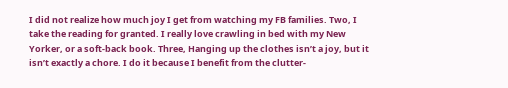I did not realize how much joy I get from watching my FB families. Two, I take the reading for granted. I really love crawling in bed with my New Yorker, or a soft-back book. Three, Hanging up the clothes isn’t a joy, but it isn’t exactly a chore. I do it because I benefit from the clutter-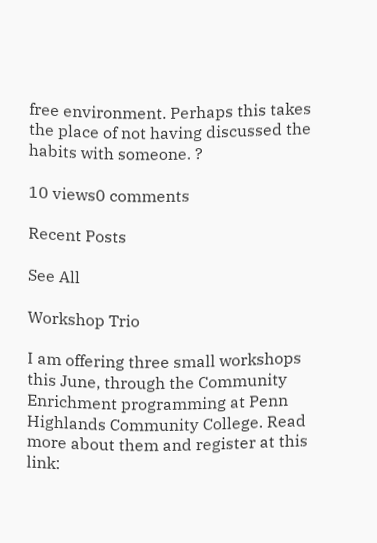free environment. Perhaps this takes the place of not having discussed the habits with someone. ?

10 views0 comments

Recent Posts

See All

Workshop Trio

I am offering three small workshops this June, through the Community Enrichment programming at Penn Highlands Community College. Read more about them and register at this link: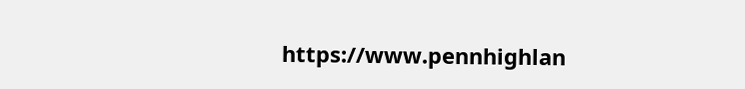https://www.pennhighlan